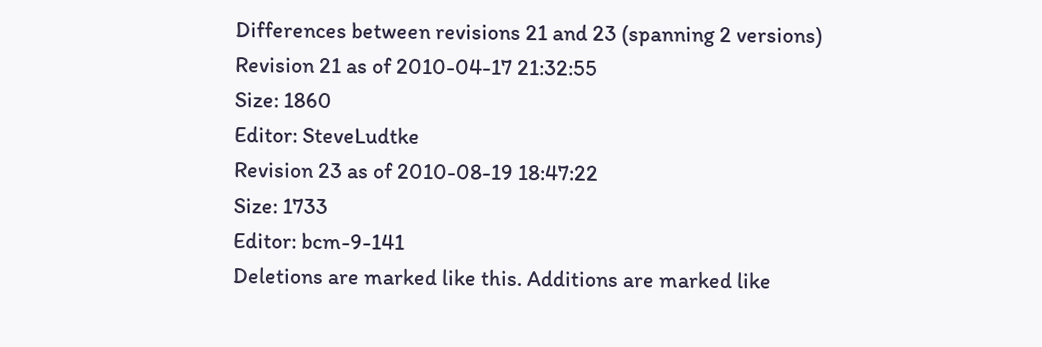Differences between revisions 21 and 23 (spanning 2 versions)
Revision 21 as of 2010-04-17 21:32:55
Size: 1860
Editor: SteveLudtke
Revision 23 as of 2010-08-19 18:47:22
Size: 1733
Editor: bcm-9-141
Deletions are marked like this. Additions are marked like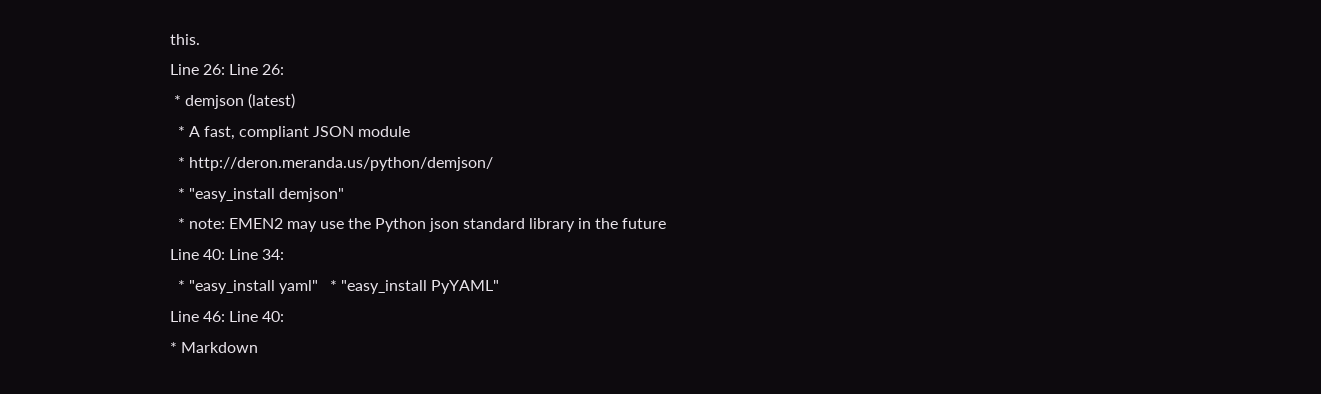this.
Line 26: Line 26:
 * demjson (latest)
  * A fast, compliant JSON module
  * http://deron.meranda.us/python/demjson/
  * "easy_install demjson"
  * note: EMEN2 may use the Python json standard library in the future
Line 40: Line 34:
  * "easy_install yaml"   * "easy_install PyYAML"
Line 46: Line 40:
* Markdown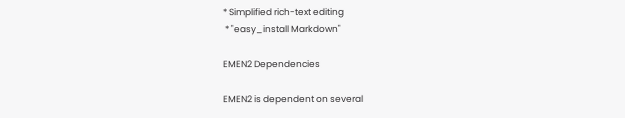* Simplified rich-text editing
 * "easy_install Markdown"

EMEN2 Dependencies

EMEN2 is dependent on several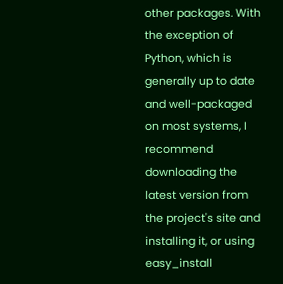other packages. With the exception of Python, which is generally up to date and well-packaged on most systems, I recommend downloading the latest version from the project's site and installing it, or using easy_install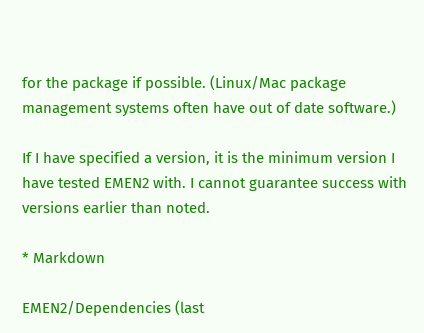for the package if possible. (Linux/Mac package management systems often have out of date software.)

If I have specified a version, it is the minimum version I have tested EMEN2 with. I cannot guarantee success with versions earlier than noted.

* Markdown

EMEN2/Dependencies (last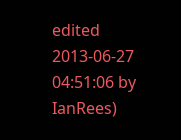edited 2013-06-27 04:51:06 by IanRees)